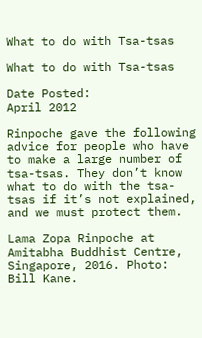What to do with Tsa-tsas

What to do with Tsa-tsas

Date Posted:
April 2012

Rinpoche gave the following advice for people who have to make a large number of tsa-tsas. They don’t know what to do with the tsa-tsas if it’s not explained, and we must protect them.

Lama Zopa Rinpoche at Amitabha Buddhist Centre, Singapore, 2016. Photo: Bill Kane.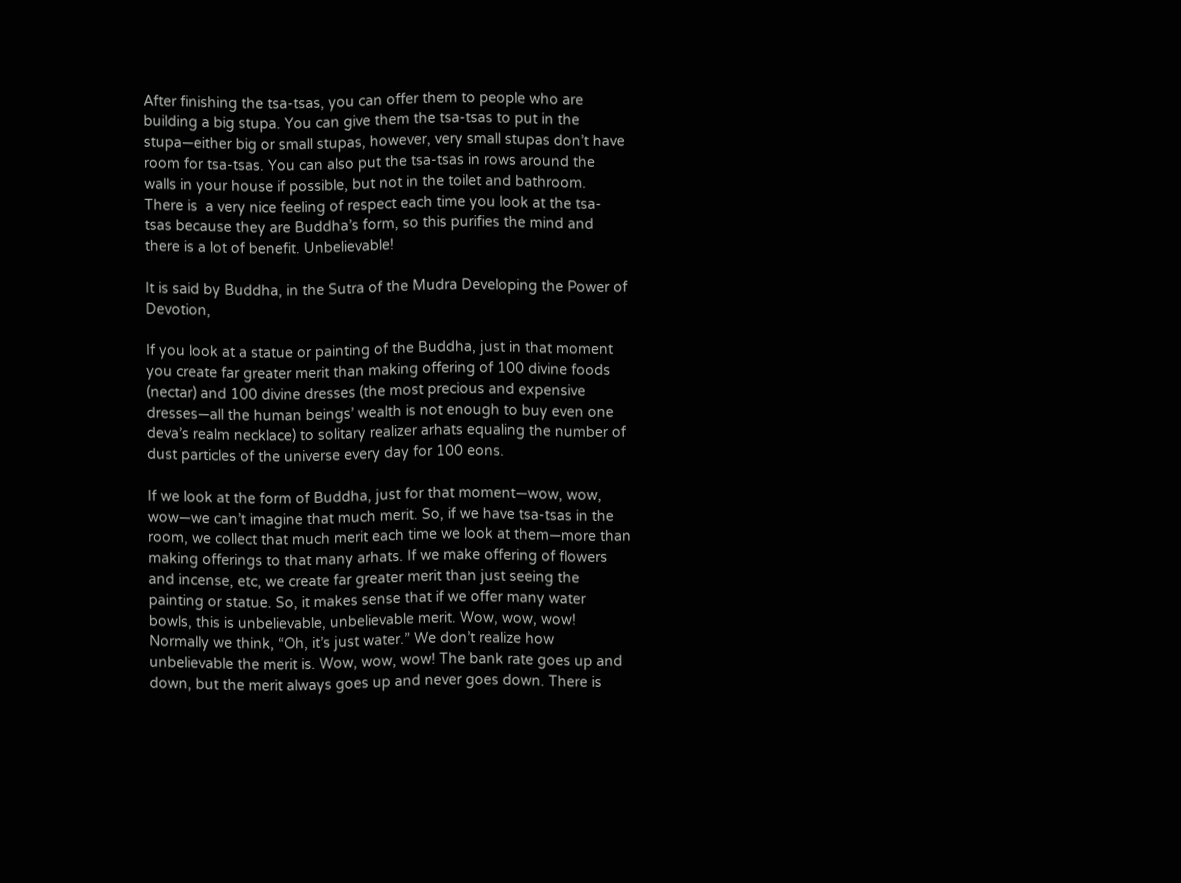After finishing the tsa-tsas, you can offer them to people who are building a big stupa. You can give them the tsa-tsas to put in the stupa—either big or small stupas, however, very small stupas don’t have room for tsa-tsas. You can also put the tsa-tsas in rows around the walls in your house if possible, but not in the toilet and bathroom. There is  a very nice feeling of respect each time you look at the tsa-tsas because they are Buddha’s form, so this purifies the mind and there is a lot of benefit. Unbelievable!

It is said by Buddha, in the Sutra of the Mudra Developing the Power of Devotion,

If you look at a statue or painting of the Buddha, just in that moment you create far greater merit than making offering of 100 divine foods (nectar) and 100 divine dresses (the most precious and expensive dresses—all the human beings’ wealth is not enough to buy even one deva’s realm necklace) to solitary realizer arhats equaling the number of dust particles of the universe every day for 100 eons.

If we look at the form of Buddha, just for that moment—wow, wow, wow—we can’t imagine that much merit. So, if we have tsa-tsas in the room, we collect that much merit each time we look at them—more than making offerings to that many arhats. If we make offering of flowers and incense, etc, we create far greater merit than just seeing the painting or statue. So, it makes sense that if we offer many water bowls, this is unbelievable, unbelievable merit. Wow, wow, wow! Normally we think, “Oh, it’s just water.” We don’t realize how unbelievable the merit is. Wow, wow, wow! The bank rate goes up and down, but the merit always goes up and never goes down. There is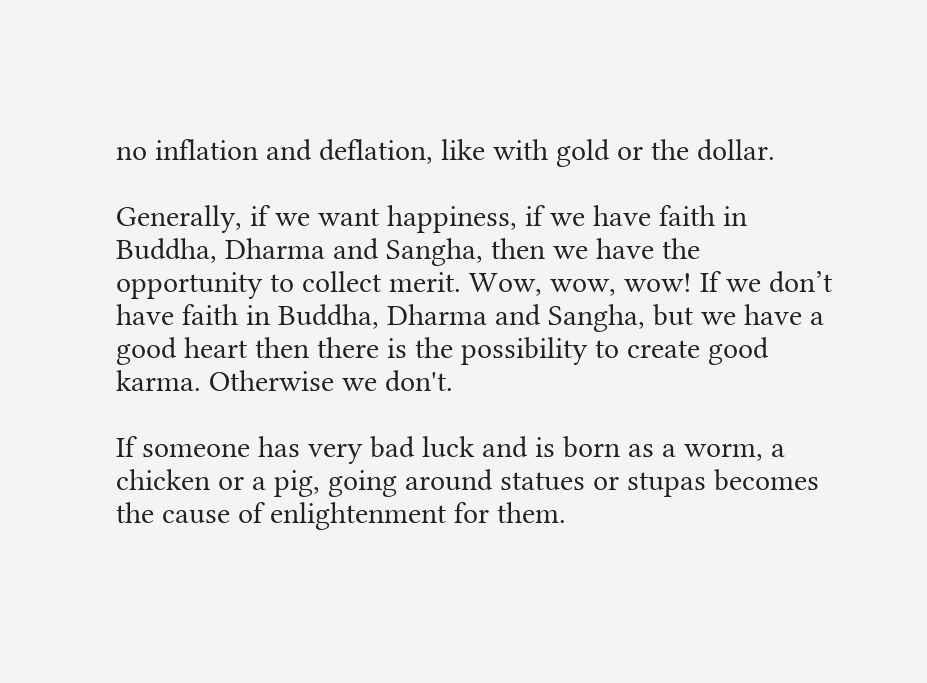no inflation and deflation, like with gold or the dollar.

Generally, if we want happiness, if we have faith in Buddha, Dharma and Sangha, then we have the opportunity to collect merit. Wow, wow, wow! If we don’t have faith in Buddha, Dharma and Sangha, but we have a  good heart then there is the possibility to create good karma. Otherwise we don't.

If someone has very bad luck and is born as a worm, a chicken or a pig, going around statues or stupas becomes the cause of enlightenment for them.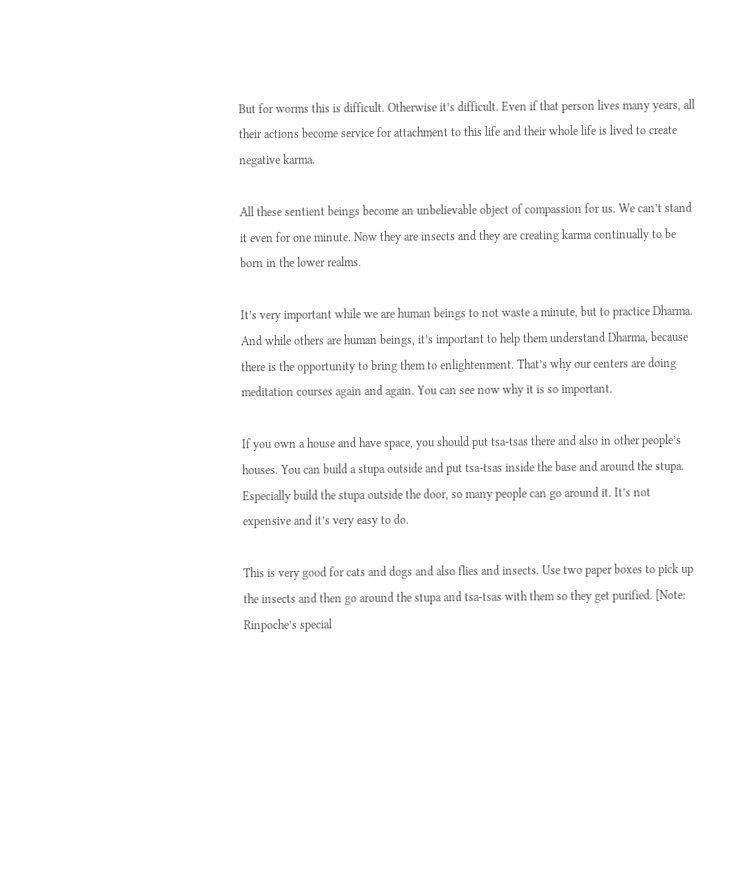But for worms this is difficult. Otherwise it’s difficult. Even if that person lives many years, all their actions become service for attachment to this life and their whole life is lived to create negative karma.

All these sentient beings become an unbelievable object of compassion for us. We can’t stand it even for one minute. Now they are insects and they are creating karma continually to be born in the lower realms.

It’s very important while we are human beings to not waste a minute, but to practice Dharma. And while others are human beings, it’s important to help them understand Dharma, because there is the opportunity to bring them to enlightenment. That’s why our centers are doing meditation courses again and again. You can see now why it is so important.

If you own a house and have space, you should put tsa-tsas there and also in other people’s houses. You can build a stupa outside and put tsa-tsas inside the base and around the stupa. Especially build the stupa outside the door, so many people can go around it. It’s not expensive and it’s very easy to do.

This is very good for cats and dogs and also flies and insects. Use two paper boxes to pick up the insects and then go around the stupa and tsa-tsas with them so they get purified. [Note: Rinpoche’s special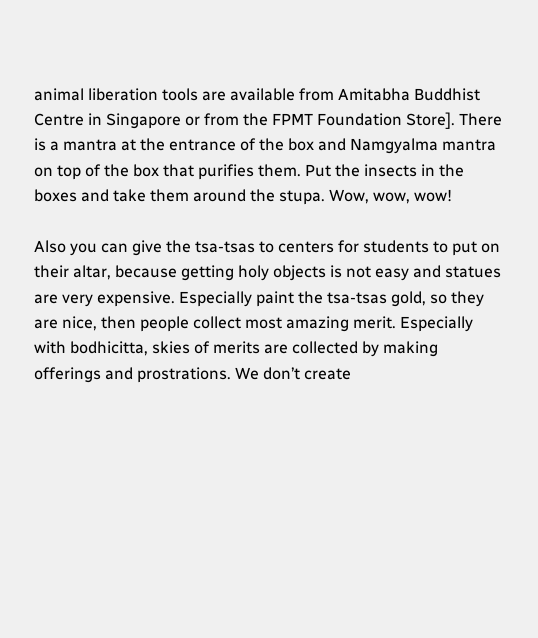animal liberation tools are available from Amitabha Buddhist Centre in Singapore or from the FPMT Foundation Store]. There is a mantra at the entrance of the box and Namgyalma mantra on top of the box that purifies them. Put the insects in the boxes and take them around the stupa. Wow, wow, wow!

Also you can give the tsa-tsas to centers for students to put on their altar, because getting holy objects is not easy and statues are very expensive. Especially paint the tsa-tsas gold, so they are nice, then people collect most amazing merit. Especially with bodhicitta, skies of merits are collected by making offerings and prostrations. We don’t create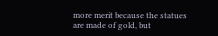more merit because the statues are made of gold, but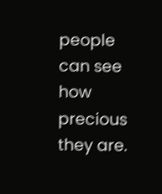people can see how precious they are.